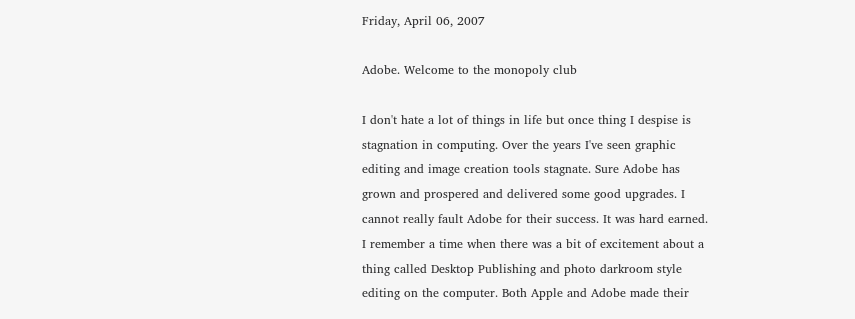Friday, April 06, 2007

Adobe. Welcome to the monopoly club

I don't hate a lot of things in life but once thing I despise is stagnation in computing. Over the years I've seen graphic editing and image creation tools stagnate. Sure Adobe has grown and prospered and delivered some good upgrades. I cannot really fault Adobe for their success. It was hard earned. I remember a time when there was a bit of excitement about a thing called Desktop Publishing and photo darkroom style editing on the computer. Both Apple and Adobe made their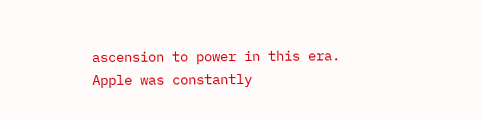ascension to power in this era. Apple was constantly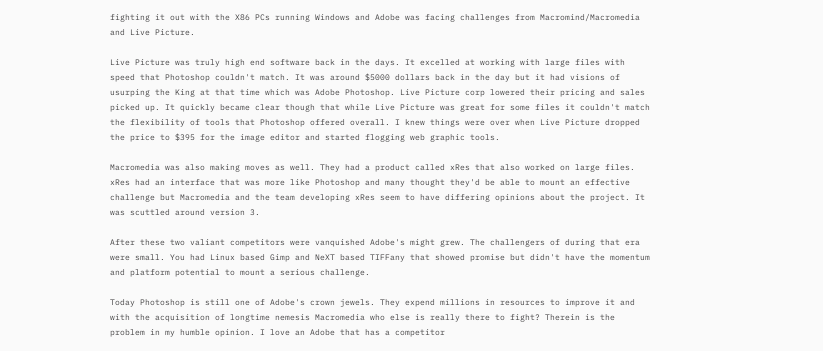fighting it out with the X86 PCs running Windows and Adobe was facing challenges from Macromind/Macromedia and Live Picture.

Live Picture was truly high end software back in the days. It excelled at working with large files with speed that Photoshop couldn't match. It was around $5000 dollars back in the day but it had visions of usurping the King at that time which was Adobe Photoshop. Live Picture corp lowered their pricing and sales picked up. It quickly became clear though that while Live Picture was great for some files it couldn't match the flexibility of tools that Photoshop offered overall. I knew things were over when Live Picture dropped the price to $395 for the image editor and started flogging web graphic tools.

Macromedia was also making moves as well. They had a product called xRes that also worked on large files. xRes had an interface that was more like Photoshop and many thought they'd be able to mount an effective challenge but Macromedia and the team developing xRes seem to have differing opinions about the project. It was scuttled around version 3.

After these two valiant competitors were vanquished Adobe's might grew. The challengers of during that era were small. You had Linux based Gimp and NeXT based TIFFany that showed promise but didn't have the momentum and platform potential to mount a serious challenge.

Today Photoshop is still one of Adobe's crown jewels. They expend millions in resources to improve it and with the acquisition of longtime nemesis Macromedia who else is really there to fight? Therein is the problem in my humble opinion. I love an Adobe that has a competitor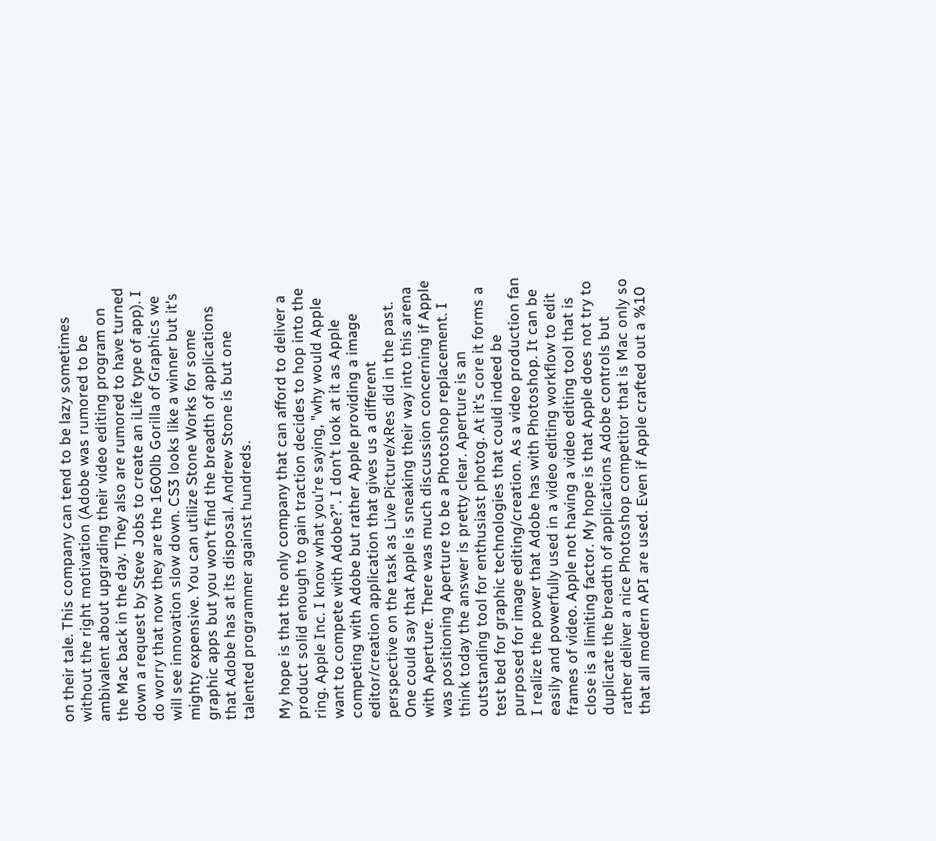on their tale. This company can tend to be lazy sometimes without the right motivation (Adobe was rumored to be ambivalent about upgrading their video editing program on the Mac back in the day. They also are rumored to have turned down a request by Steve Jobs to create an iLife type of app). I do worry that now they are the 1600lb Gorilla of Graphics we will see innovation slow down. CS3 looks like a winner but it's mighty expensive. You can utilize Stone Works for some graphic apps but you won't find the breadth of applications that Adobe has at its disposal. Andrew Stone is but one talented programmer against hundreds.

My hope is that the only company that can afford to deliver a product solid enough to gain traction decides to hop into the ring. Apple Inc. I know what you're saying, "why would Apple want to compete with Adobe?". I don't look at it as Apple competing with Adobe but rather Apple providing a image editor/creation application that gives us a different perspective on the task as Live Picture/xRes did in the past. One could say that Apple is sneaking their way into this arena with Aperture. There was much discussion concerning if Apple was positioning Aperture to be a Photoshop replacement. I think today the answer is pretty clear. Aperture is an outstanding tool for enthusiast photog. At it's core it forms a test bed for graphic technologies that could indeed be purposed for image editing/creation. As a video production fan I realize the power that Adobe has with Photoshop. It can be easily and powerfully used in a video editing workflow to edit frames of video. Apple not having a video editing tool that is close is a limiting factor. My hope is that Apple does not try to duplicate the breadth of applications Adobe controls but rather deliver a nice Photoshop competitor that is Mac only so that all modern API are used. Even if Apple crafted out a %10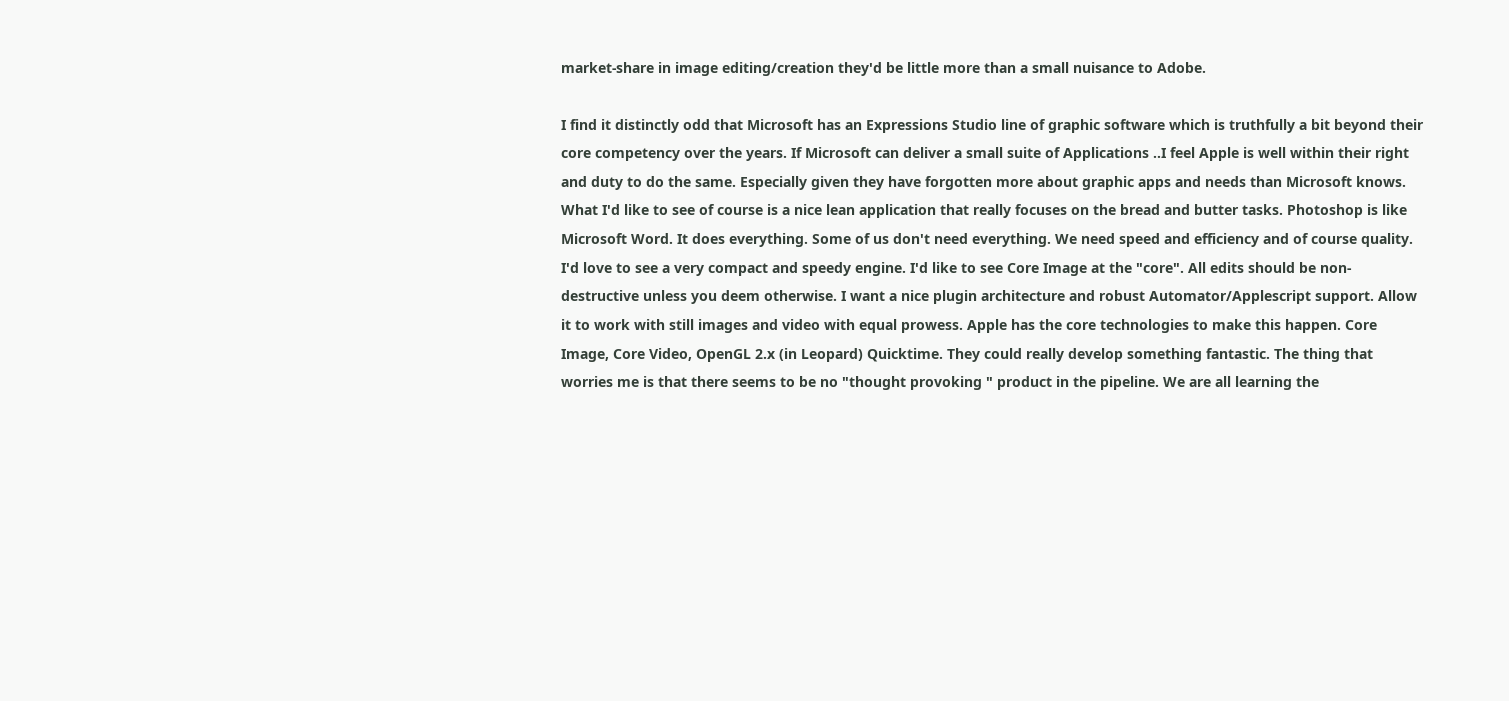market-share in image editing/creation they'd be little more than a small nuisance to Adobe.

I find it distinctly odd that Microsoft has an Expressions Studio line of graphic software which is truthfully a bit beyond their core competency over the years. If Microsoft can deliver a small suite of Applications ..I feel Apple is well within their right and duty to do the same. Especially given they have forgotten more about graphic apps and needs than Microsoft knows. What I'd like to see of course is a nice lean application that really focuses on the bread and butter tasks. Photoshop is like Microsoft Word. It does everything. Some of us don't need everything. We need speed and efficiency and of course quality. I'd love to see a very compact and speedy engine. I'd like to see Core Image at the "core". All edits should be non-destructive unless you deem otherwise. I want a nice plugin architecture and robust Automator/Applescript support. Allow it to work with still images and video with equal prowess. Apple has the core technologies to make this happen. Core Image, Core Video, OpenGL 2.x (in Leopard) Quicktime. They could really develop something fantastic. The thing that worries me is that there seems to be no "thought provoking " product in the pipeline. We are all learning the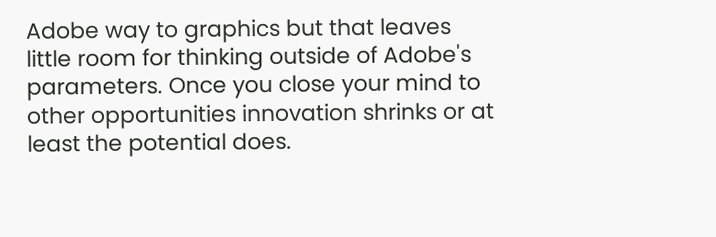Adobe way to graphics but that leaves little room for thinking outside of Adobe's parameters. Once you close your mind to other opportunities innovation shrinks or at least the potential does.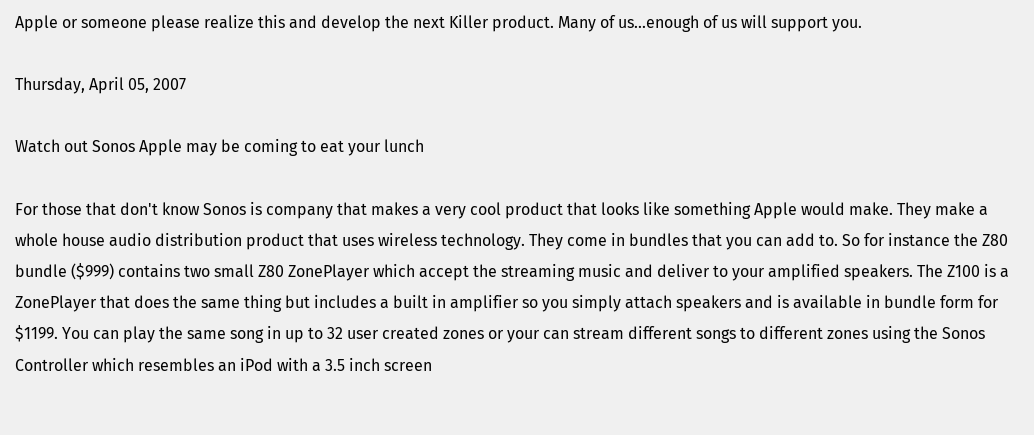Apple or someone please realize this and develop the next Killer product. Many of us...enough of us will support you.

Thursday, April 05, 2007

Watch out Sonos Apple may be coming to eat your lunch

For those that don't know Sonos is company that makes a very cool product that looks like something Apple would make. They make a whole house audio distribution product that uses wireless technology. They come in bundles that you can add to. So for instance the Z80 bundle ($999) contains two small Z80 ZonePlayer which accept the streaming music and deliver to your amplified speakers. The Z100 is a ZonePlayer that does the same thing but includes a built in amplifier so you simply attach speakers and is available in bundle form for $1199. You can play the same song in up to 32 user created zones or your can stream different songs to different zones using the Sonos Controller which resembles an iPod with a 3.5 inch screen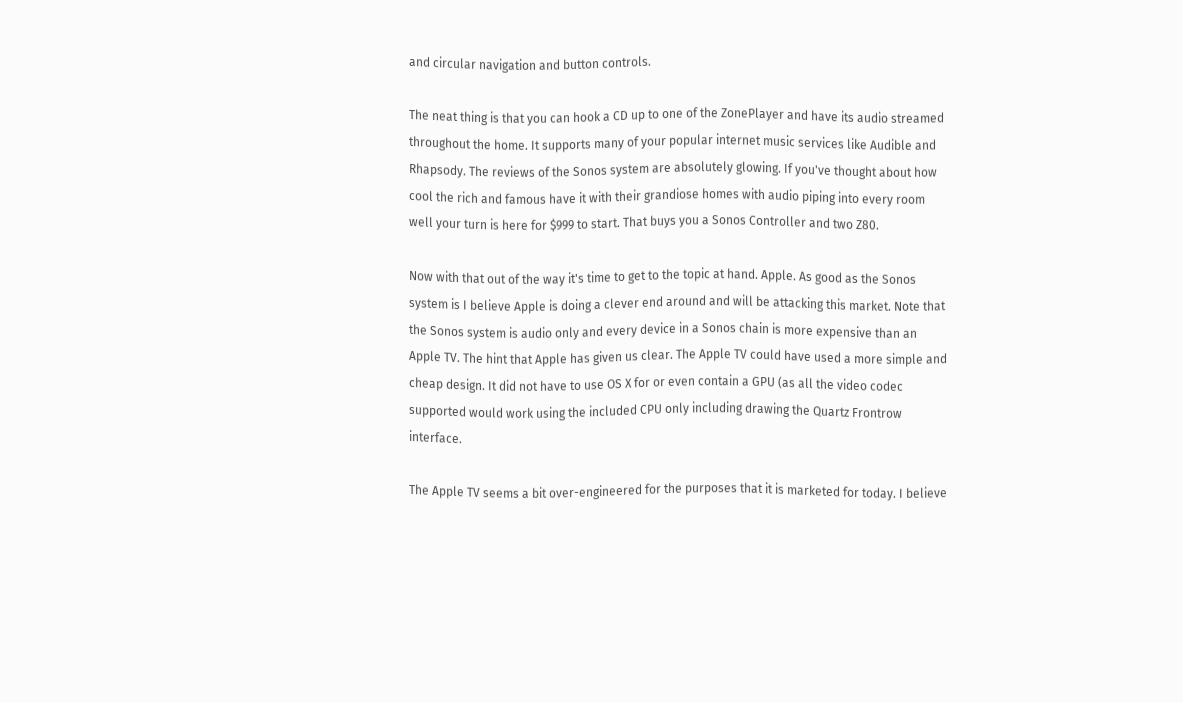and circular navigation and button controls.

The neat thing is that you can hook a CD up to one of the ZonePlayer and have its audio streamed throughout the home. It supports many of your popular internet music services like Audible and Rhapsody. The reviews of the Sonos system are absolutely glowing. If you've thought about how cool the rich and famous have it with their grandiose homes with audio piping into every room well your turn is here for $999 to start. That buys you a Sonos Controller and two Z80.

Now with that out of the way it's time to get to the topic at hand. Apple. As good as the Sonos system is I believe Apple is doing a clever end around and will be attacking this market. Note that the Sonos system is audio only and every device in a Sonos chain is more expensive than an Apple TV. The hint that Apple has given us clear. The Apple TV could have used a more simple and cheap design. It did not have to use OS X for or even contain a GPU (as all the video codec supported would work using the included CPU only including drawing the Quartz Frontrow interface.

The Apple TV seems a bit over-engineered for the purposes that it is marketed for today. I believe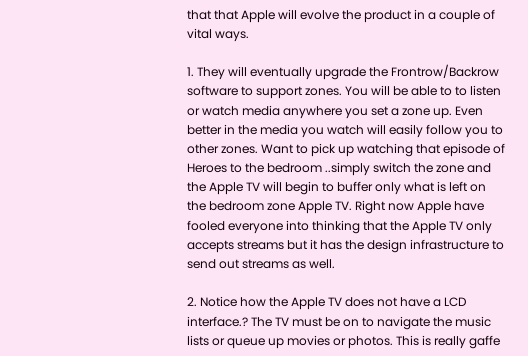that that Apple will evolve the product in a couple of vital ways.

1. They will eventually upgrade the Frontrow/Backrow software to support zones. You will be able to to listen or watch media anywhere you set a zone up. Even better in the media you watch will easily follow you to other zones. Want to pick up watching that episode of Heroes to the bedroom ..simply switch the zone and the Apple TV will begin to buffer only what is left on the bedroom zone Apple TV. Right now Apple have fooled everyone into thinking that the Apple TV only accepts streams but it has the design infrastructure to send out streams as well.

2. Notice how the Apple TV does not have a LCD interface.? The TV must be on to navigate the music lists or queue up movies or photos. This is really gaffe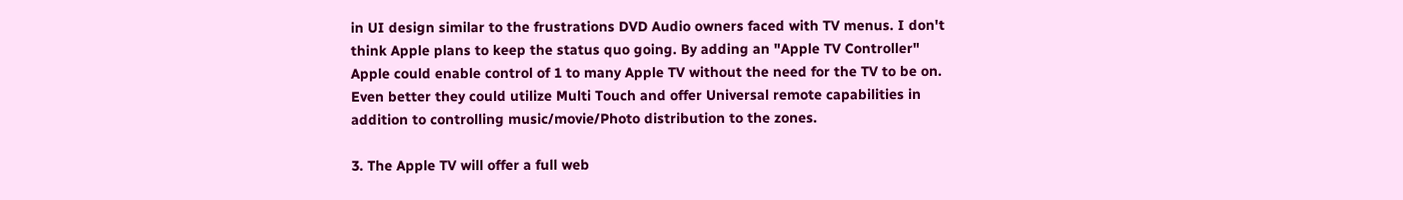in UI design similar to the frustrations DVD Audio owners faced with TV menus. I don't think Apple plans to keep the status quo going. By adding an "Apple TV Controller" Apple could enable control of 1 to many Apple TV without the need for the TV to be on. Even better they could utilize Multi Touch and offer Universal remote capabilities in addition to controlling music/movie/Photo distribution to the zones.

3. The Apple TV will offer a full web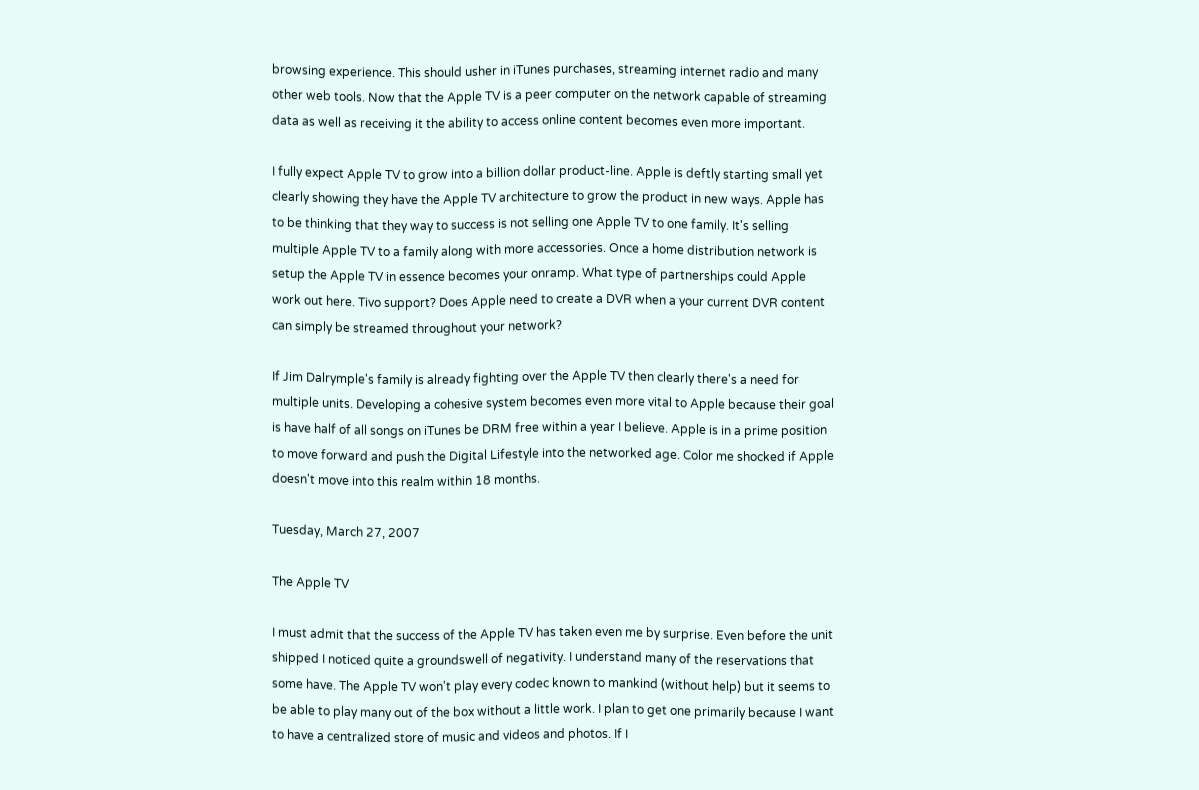browsing experience. This should usher in iTunes purchases, streaming internet radio and many other web tools. Now that the Apple TV is a peer computer on the network capable of streaming data as well as receiving it the ability to access online content becomes even more important.

I fully expect Apple TV to grow into a billion dollar product-line. Apple is deftly starting small yet clearly showing they have the Apple TV architecture to grow the product in new ways. Apple has to be thinking that they way to success is not selling one Apple TV to one family. It's selling multiple Apple TV to a family along with more accessories. Once a home distribution network is setup the Apple TV in essence becomes your onramp. What type of partnerships could Apple work out here. Tivo support? Does Apple need to create a DVR when a your current DVR content can simply be streamed throughout your network?

If Jim Dalrymple's family is already fighting over the Apple TV then clearly there's a need for multiple units. Developing a cohesive system becomes even more vital to Apple because their goal is have half of all songs on iTunes be DRM free within a year I believe. Apple is in a prime position to move forward and push the Digital Lifestyle into the networked age. Color me shocked if Apple doesn't move into this realm within 18 months.

Tuesday, March 27, 2007

The Apple TV

I must admit that the success of the Apple TV has taken even me by surprise. Even before the unit shipped I noticed quite a groundswell of negativity. I understand many of the reservations that some have. The Apple TV won't play every codec known to mankind (without help) but it seems to be able to play many out of the box without a little work. I plan to get one primarily because I want to have a centralized store of music and videos and photos. If I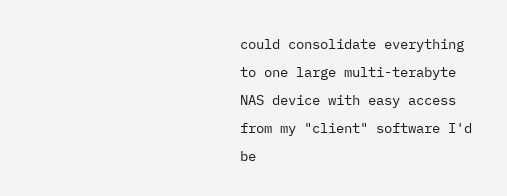could consolidate everything to one large multi-terabyte NAS device with easy access from my "client" software I'd be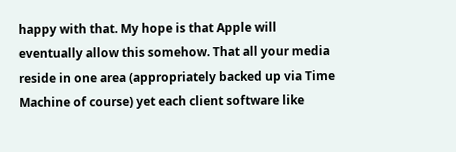happy with that. My hope is that Apple will eventually allow this somehow. That all your media reside in one area (appropriately backed up via Time Machine of course) yet each client software like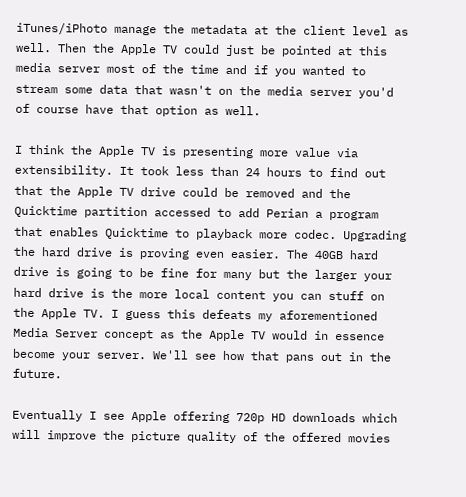iTunes/iPhoto manage the metadata at the client level as well. Then the Apple TV could just be pointed at this media server most of the time and if you wanted to stream some data that wasn't on the media server you'd of course have that option as well.

I think the Apple TV is presenting more value via extensibility. It took less than 24 hours to find out that the Apple TV drive could be removed and the Quicktime partition accessed to add Perian a program that enables Quicktime to playback more codec. Upgrading the hard drive is proving even easier. The 40GB hard drive is going to be fine for many but the larger your hard drive is the more local content you can stuff on the Apple TV. I guess this defeats my aforementioned Media Server concept as the Apple TV would in essence become your server. We'll see how that pans out in the future.

Eventually I see Apple offering 720p HD downloads which will improve the picture quality of the offered movies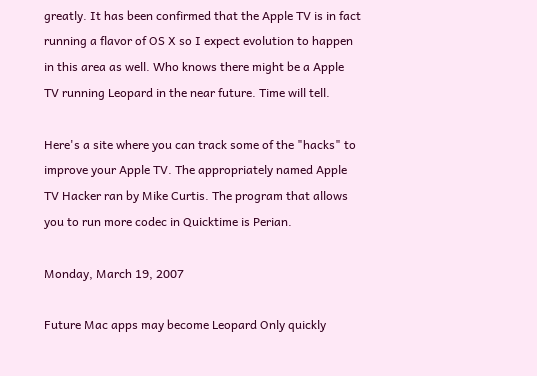greatly. It has been confirmed that the Apple TV is in fact running a flavor of OS X so I expect evolution to happen in this area as well. Who knows there might be a Apple TV running Leopard in the near future. Time will tell.

Here's a site where you can track some of the "hacks" to improve your Apple TV. The appropriately named Apple TV Hacker ran by Mike Curtis. The program that allows you to run more codec in Quicktime is Perian.

Monday, March 19, 2007

Future Mac apps may become Leopard Only quickly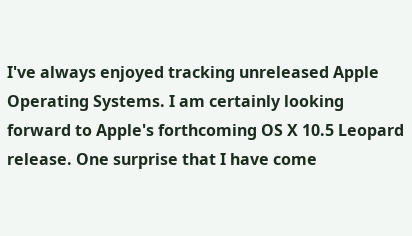I've always enjoyed tracking unreleased Apple Operating Systems. I am certainly looking forward to Apple's forthcoming OS X 10.5 Leopard release. One surprise that I have come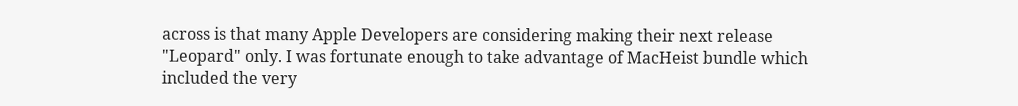across is that many Apple Developers are considering making their next release "Leopard" only. I was fortunate enough to take advantage of MacHeist bundle which included the very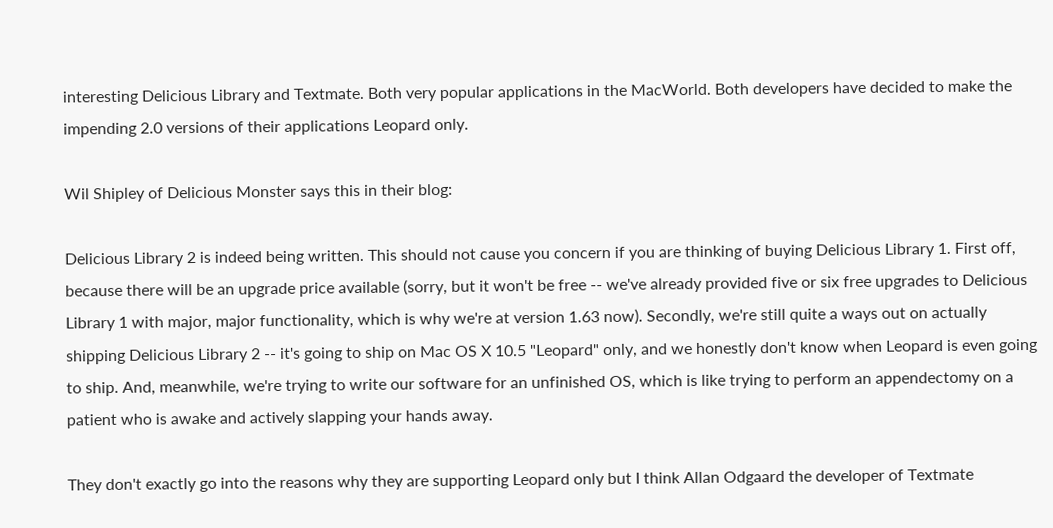interesting Delicious Library and Textmate. Both very popular applications in the MacWorld. Both developers have decided to make the impending 2.0 versions of their applications Leopard only.

Wil Shipley of Delicious Monster says this in their blog:

Delicious Library 2 is indeed being written. This should not cause you concern if you are thinking of buying Delicious Library 1. First off, because there will be an upgrade price available (sorry, but it won't be free -- we've already provided five or six free upgrades to Delicious Library 1 with major, major functionality, which is why we're at version 1.63 now). Secondly, we're still quite a ways out on actually shipping Delicious Library 2 -- it's going to ship on Mac OS X 10.5 "Leopard" only, and we honestly don't know when Leopard is even going to ship. And, meanwhile, we're trying to write our software for an unfinished OS, which is like trying to perform an appendectomy on a patient who is awake and actively slapping your hands away.

They don't exactly go into the reasons why they are supporting Leopard only but I think Allan Odgaard the developer of Textmate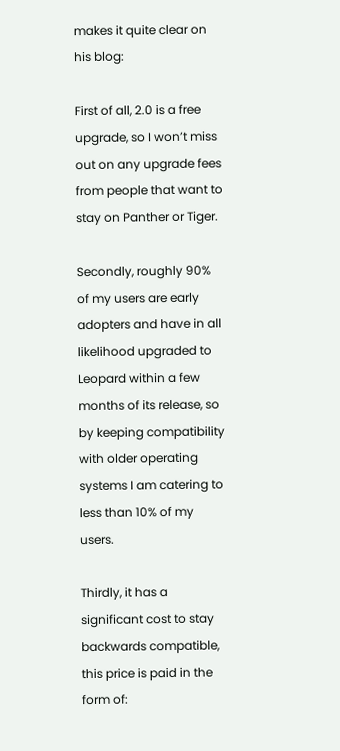makes it quite clear on his blog:

First of all, 2.0 is a free upgrade, so I won’t miss out on any upgrade fees from people that want to stay on Panther or Tiger.

Secondly, roughly 90% of my users are early adopters and have in all likelihood upgraded to Leopard within a few months of its release, so by keeping compatibility with older operating systems I am catering to less than 10% of my users.

Thirdly, it has a significant cost to stay backwards compatible, this price is paid in the form of: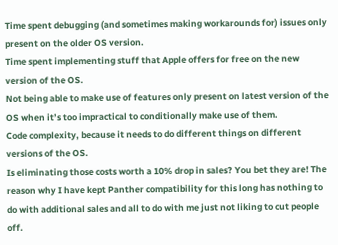Time spent debugging (and sometimes making workarounds for) issues only present on the older OS version.
Time spent implementing stuff that Apple offers for free on the new version of the OS.
Not being able to make use of features only present on latest version of the OS when it’s too impractical to conditionally make use of them.
Code complexity, because it needs to do different things on different versions of the OS.
Is eliminating those costs worth a 10% drop in sales? You bet they are! The reason why I have kept Panther compatibility for this long has nothing to do with additional sales and all to do with me just not liking to cut people off.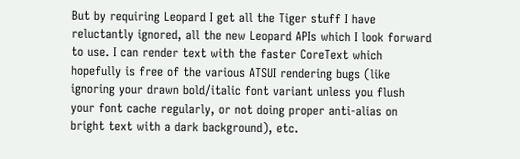But by requiring Leopard I get all the Tiger stuff I have reluctantly ignored, all the new Leopard APIs which I look forward to use. I can render text with the faster CoreText which hopefully is free of the various ATSUI rendering bugs (like ignoring your drawn bold/italic font variant unless you flush your font cache regularly, or not doing proper anti-alias on bright text with a dark background), etc.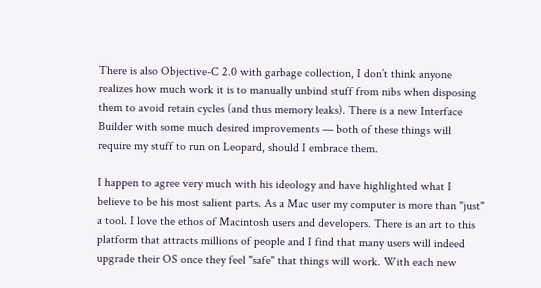There is also Objective-C 2.0 with garbage collection, I don’t think anyone realizes how much work it is to manually unbind stuff from nibs when disposing them to avoid retain cycles (and thus memory leaks). There is a new Interface Builder with some much desired improvements — both of these things will require my stuff to run on Leopard, should I embrace them.

I happen to agree very much with his ideology and have highlighted what I believe to be his most salient parts. As a Mac user my computer is more than "just" a tool. I love the ethos of Macintosh users and developers. There is an art to this platform that attracts millions of people and I find that many users will indeed upgrade their OS once they feel "safe" that things will work. With each new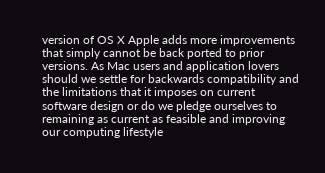version of OS X Apple adds more improvements that simply cannot be back ported to prior versions. As Mac users and application lovers should we settle for backwards compatibility and the limitations that it imposes on current software design or do we pledge ourselves to remaining as current as feasible and improving our computing lifestyle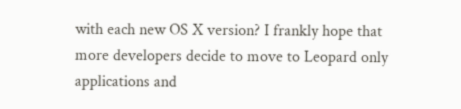with each new OS X version? I frankly hope that more developers decide to move to Leopard only applications and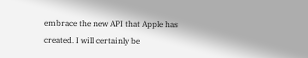embrace the new API that Apple has created. I will certainly be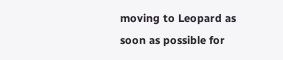moving to Leopard as soon as possible for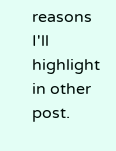reasons I'll highlight in other post.